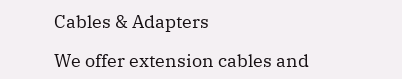Cables & Adapters

We offer extension cables and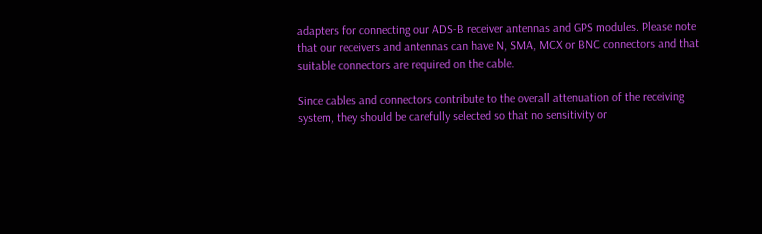adapters for connecting our ADS-B receiver antennas and GPS modules. Please note that our receivers and antennas can have N, SMA, MCX or BNC connectors and that suitable connectors are required on the cable.

Since cables and connectors contribute to the overall attenuation of the receiving system, they should be carefully selected so that no sensitivity or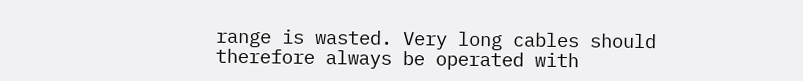range is wasted. Very long cables should therefore always be operated with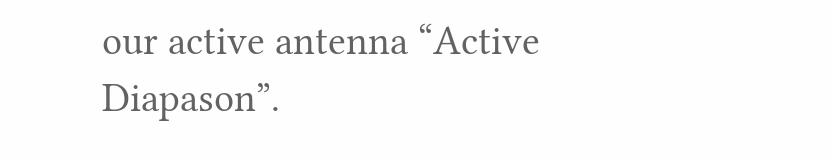our active antenna “Active Diapason”.